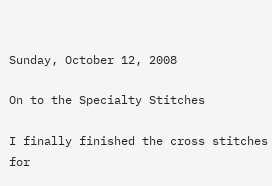Sunday, October 12, 2008

On to the Specialty Stitches

I finally finished the cross stitches for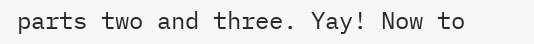parts two and three. Yay! Now to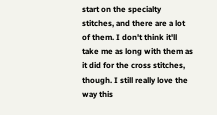start on the specialty stitches, and there are a lot of them. I don't think it'll take me as long with them as it did for the cross stitches, though. I still really love the way this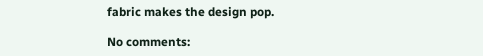fabric makes the design pop.

No comments: